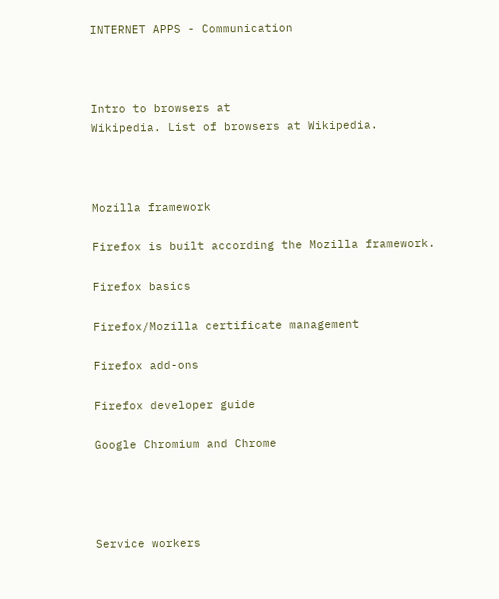INTERNET APPS - Communication



Intro to browsers at
Wikipedia. List of browsers at Wikipedia.



Mozilla framework

Firefox is built according the Mozilla framework.

Firefox basics

Firefox/Mozilla certificate management

Firefox add-ons

Firefox developer guide

Google Chromium and Chrome




Service workers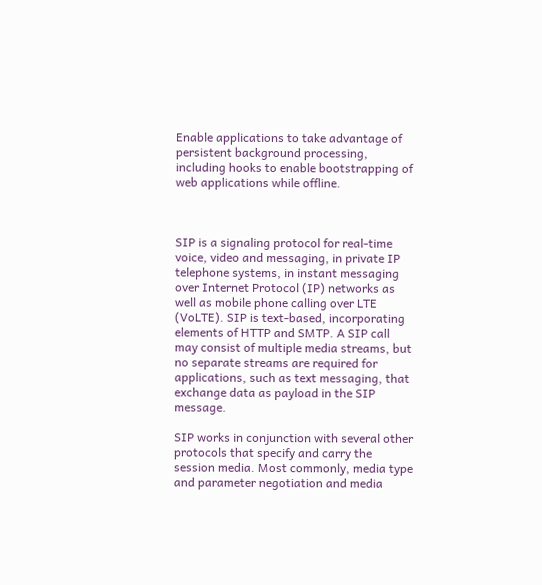Enable applications to take advantage of persistent background processing, including hooks to enable bootstrapping of web applications while offline.



SIP is a signaling protocol for real-time voice, video and messaging, in private IP telephone systems, in instant messaging over Internet Protocol (IP) networks as well as mobile phone calling over LTE (VoLTE). SIP is text-based, incorporating elements of HTTP and SMTP. A SIP call may consist of multiple media streams, but no separate streams are required for applications, such as text messaging, that exchange data as payload in the SIP message.

SIP works in conjunction with several other protocols that specify and carry the session media. Most commonly, media type and parameter negotiation and media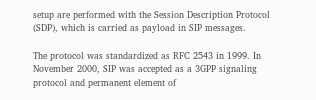setup are performed with the Session Description Protocol (SDP), which is carried as payload in SIP messages.

The protocol was standardized as RFC 2543 in 1999. In November 2000, SIP was accepted as a 3GPP signaling protocol and permanent element of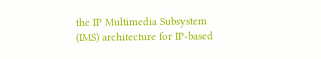the IP Multimedia Subsystem (IMS) architecture for IP-based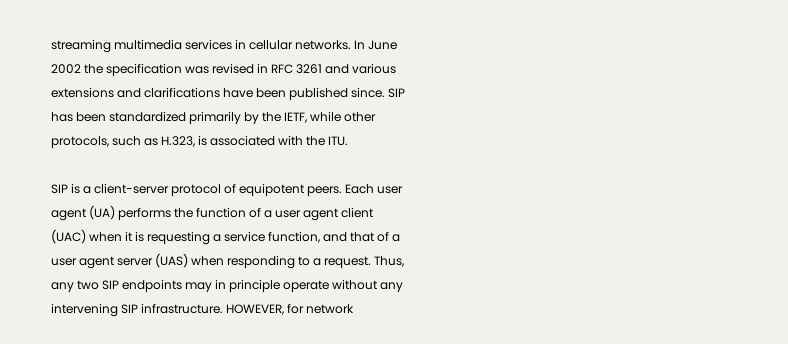streaming multimedia services in cellular networks. In June 2002 the specification was revised in RFC 3261 and various extensions and clarifications have been published since. SIP has been standardized primarily by the IETF, while other protocols, such as H.323, is associated with the ITU.

SIP is a client-server protocol of equipotent peers. Each user agent (UA) performs the function of a user agent client (UAC) when it is requesting a service function, and that of a user agent server (UAS) when responding to a request. Thus, any two SIP endpoints may in principle operate without any intervening SIP infrastructure. HOWEVER, for network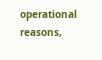operational reasons,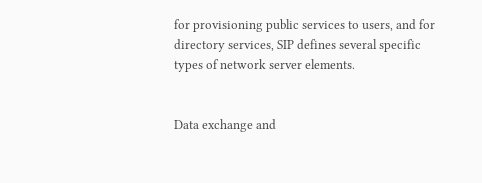for provisioning public services to users, and for directory services, SIP defines several specific types of network server elements.


Data exchange and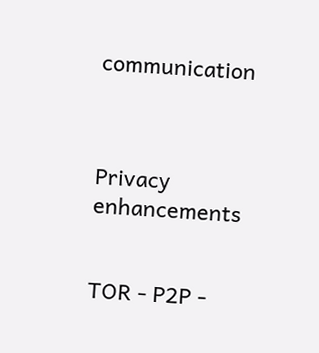communication



Privacy enhancements


TOR - P2P -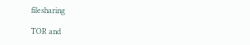filesharing

TOR and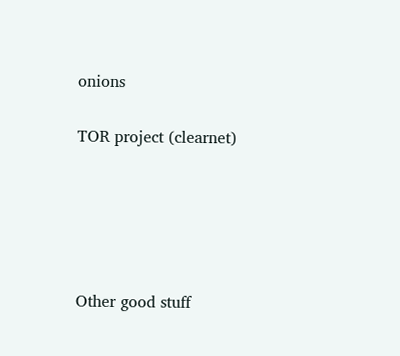onions

TOR project (clearnet)





Other good stuff